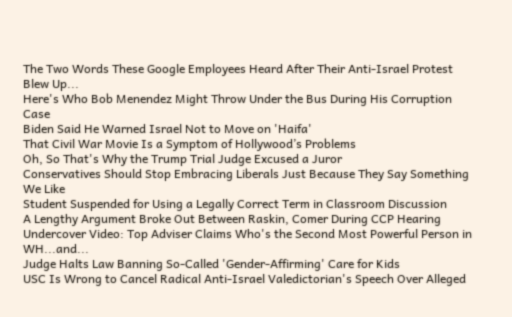The Two Words These Google Employees Heard After Their Anti-Israel Protest Blew Up...
Here's Who Bob Menendez Might Throw Under the Bus During His Corruption Case
Biden Said He Warned Israel Not to Move on 'Haifa'
That Civil War Movie Is a Symptom of Hollywood’s Problems
Oh, So That's Why the Trump Trial Judge Excused a Juror
Conservatives Should Stop Embracing Liberals Just Because They Say Something We Like
Student Suspended for Using a Legally Correct Term in Classroom Discussion
A Lengthy Argument Broke Out Between Raskin, Comer During CCP Hearing
Undercover Video: Top Adviser Claims Who's the Second Most Powerful Person in WH...and...
Judge Halts Law Banning So-Called 'Gender-Affirming' Care for Kids
USC Is Wrong to Cancel Radical Anti-Israel Valedictorian's Speech Over Alleged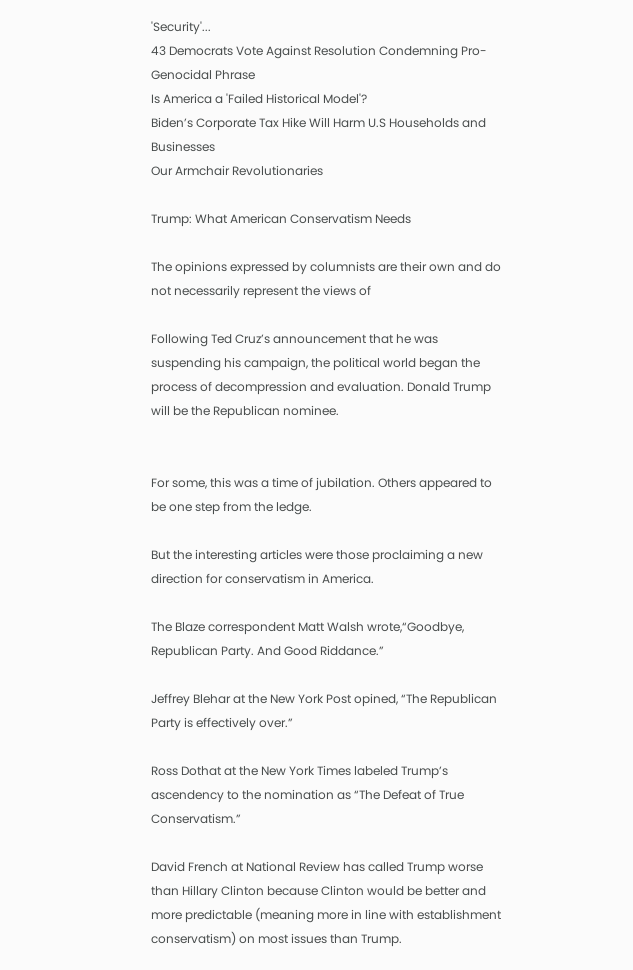'Security'...
43 Democrats Vote Against Resolution Condemning Pro-Genocidal Phrase
Is America a 'Failed Historical Model'?
Biden’s Corporate Tax Hike Will Harm U.S Households and Businesses
Our Armchair Revolutionaries

Trump: What American Conservatism Needs

The opinions expressed by columnists are their own and do not necessarily represent the views of

Following Ted Cruz’s announcement that he was suspending his campaign, the political world began the process of decompression and evaluation. Donald Trump will be the Republican nominee.


For some, this was a time of jubilation. Others appeared to be one step from the ledge.

But the interesting articles were those proclaiming a new direction for conservatism in America.

The Blaze correspondent Matt Walsh wrote,“Goodbye, Republican Party. And Good Riddance.”

Jeffrey Blehar at the New York Post opined, “The Republican Party is effectively over.”

Ross Dothat at the New York Times labeled Trump’s ascendency to the nomination as “The Defeat of True Conservatism.”

David French at National Review has called Trump worse than Hillary Clinton because Clinton would be better and more predictable (meaning more in line with establishment conservatism) on most issues than Trump.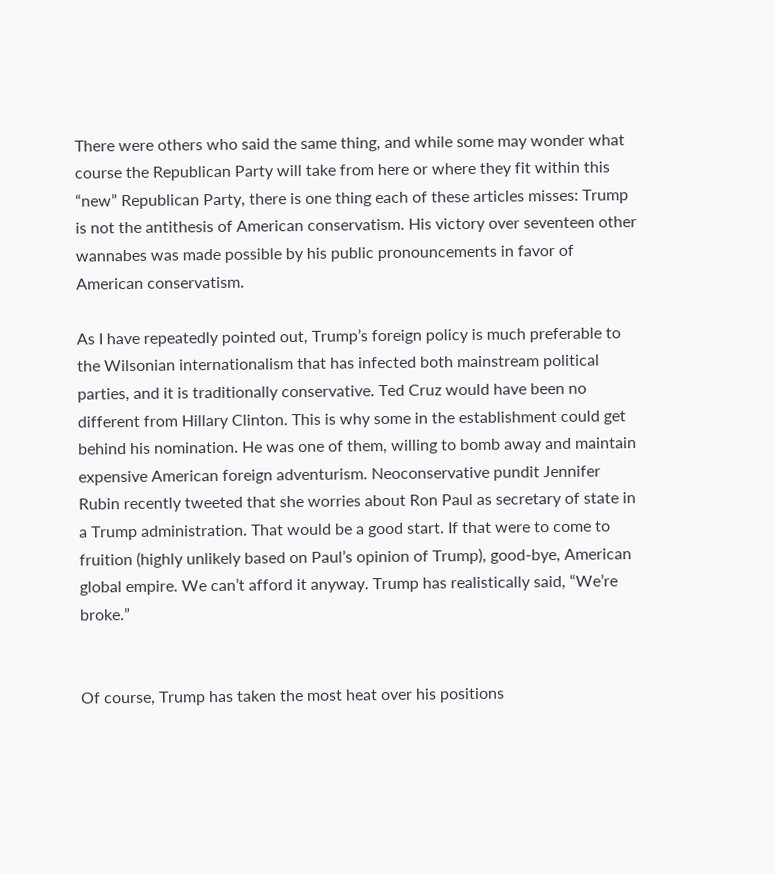There were others who said the same thing, and while some may wonder what course the Republican Party will take from here or where they fit within this “new” Republican Party, there is one thing each of these articles misses: Trump is not the antithesis of American conservatism. His victory over seventeen other wannabes was made possible by his public pronouncements in favor of American conservatism.

As I have repeatedly pointed out, Trump’s foreign policy is much preferable to the Wilsonian internationalism that has infected both mainstream political parties, and it is traditionally conservative. Ted Cruz would have been no different from Hillary Clinton. This is why some in the establishment could get behind his nomination. He was one of them, willing to bomb away and maintain expensive American foreign adventurism. Neoconservative pundit Jennifer Rubin recently tweeted that she worries about Ron Paul as secretary of state in a Trump administration. That would be a good start. If that were to come to fruition (highly unlikely based on Paul’s opinion of Trump), good-bye, American global empire. We can’t afford it anyway. Trump has realistically said, “We’re broke.”


Of course, Trump has taken the most heat over his positions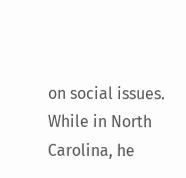on social issues. While in North Carolina, he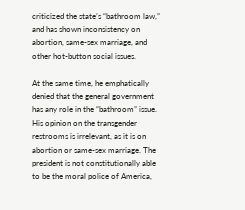criticized the state’s “bathroom law,” and has shown inconsistency on abortion, same-sex marriage, and other hot-button social issues.

At the same time, he emphatically denied that the general government has any role in the “bathroom” issue. His opinion on the transgender restrooms is irrelevant, as it is on abortion or same-sex marriage. The president is not constitutionally able to be the moral police of America,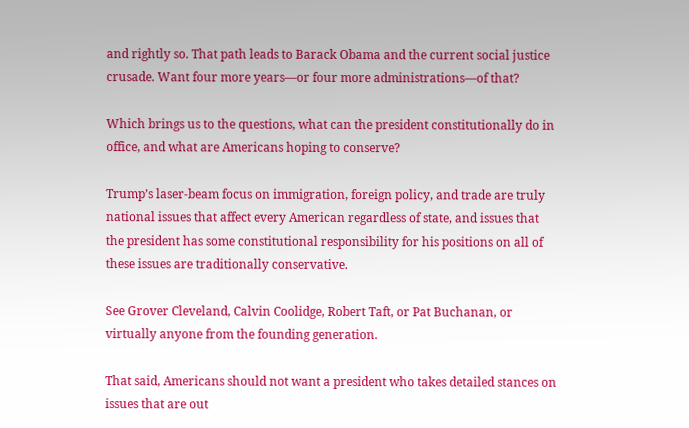and rightly so. That path leads to Barack Obama and the current social justice crusade. Want four more years—or four more administrations—of that?

Which brings us to the questions, what can the president constitutionally do in office, and what are Americans hoping to conserve?

Trump’s laser-beam focus on immigration, foreign policy, and trade are truly national issues that affect every American regardless of state, and issues that the president has some constitutional responsibility for his positions on all of these issues are traditionally conservative.

See Grover Cleveland, Calvin Coolidge, Robert Taft, or Pat Buchanan, or virtually anyone from the founding generation.

That said, Americans should not want a president who takes detailed stances on issues that are out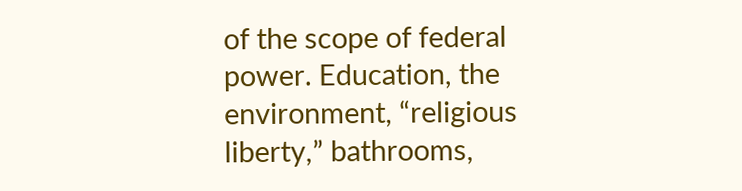of the scope of federal power. Education, the environment, “religious liberty,” bathrooms,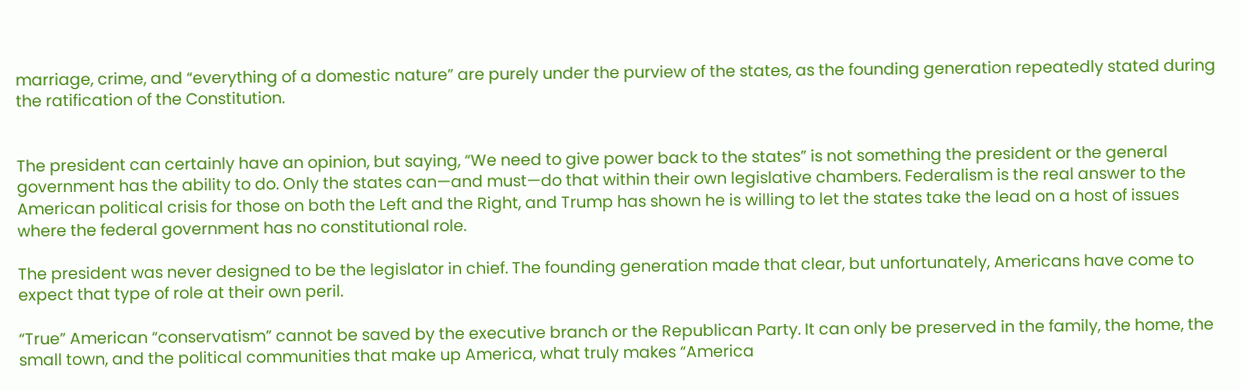marriage, crime, and “everything of a domestic nature” are purely under the purview of the states, as the founding generation repeatedly stated during the ratification of the Constitution.


The president can certainly have an opinion, but saying, “We need to give power back to the states” is not something the president or the general government has the ability to do. Only the states can—and must—do that within their own legislative chambers. Federalism is the real answer to the American political crisis for those on both the Left and the Right, and Trump has shown he is willing to let the states take the lead on a host of issues where the federal government has no constitutional role.

The president was never designed to be the legislator in chief. The founding generation made that clear, but unfortunately, Americans have come to expect that type of role at their own peril.

“True” American “conservatism” cannot be saved by the executive branch or the Republican Party. It can only be preserved in the family, the home, the small town, and the political communities that make up America, what truly makes “America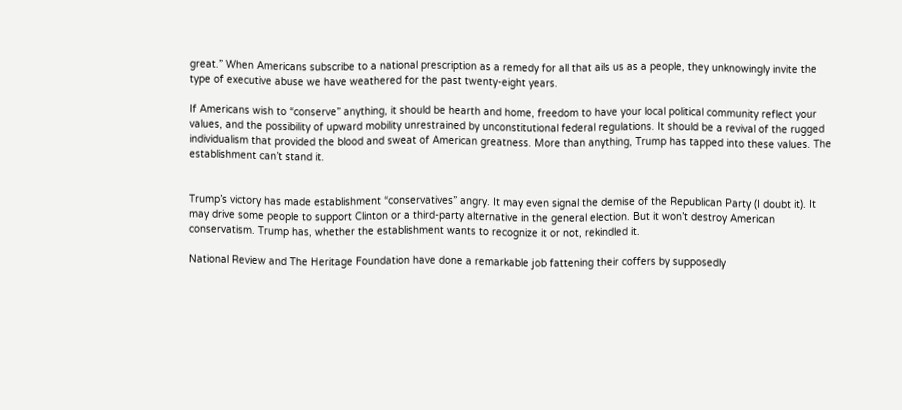great.” When Americans subscribe to a national prescription as a remedy for all that ails us as a people, they unknowingly invite the type of executive abuse we have weathered for the past twenty-eight years.

If Americans wish to “conserve” anything, it should be hearth and home, freedom to have your local political community reflect your values, and the possibility of upward mobility unrestrained by unconstitutional federal regulations. It should be a revival of the rugged individualism that provided the blood and sweat of American greatness. More than anything, Trump has tapped into these values. The establishment can’t stand it.


Trump’s victory has made establishment “conservatives” angry. It may even signal the demise of the Republican Party (I doubt it). It may drive some people to support Clinton or a third-party alternative in the general election. But it won’t destroy American conservatism. Trump has, whether the establishment wants to recognize it or not, rekindled it.

National Review and The Heritage Foundation have done a remarkable job fattening their coffers by supposedly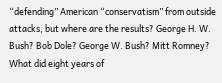“defending” American “conservatism” from outside attacks, but where are the results? George H. W. Bush? Bob Dole? George W. Bush? Mitt Romney? What did eight years of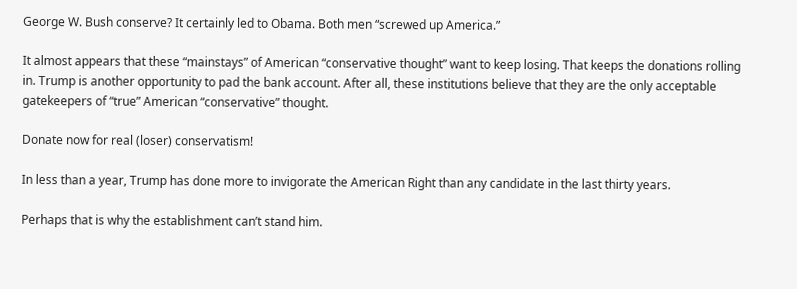George W. Bush conserve? It certainly led to Obama. Both men “screwed up America.”

It almost appears that these “mainstays” of American “conservative thought” want to keep losing. That keeps the donations rolling in. Trump is another opportunity to pad the bank account. After all, these institutions believe that they are the only acceptable gatekeepers of “true” American “conservative” thought.

Donate now for real (loser) conservatism!

In less than a year, Trump has done more to invigorate the American Right than any candidate in the last thirty years.

Perhaps that is why the establishment can’t stand him.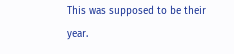This was supposed to be their year.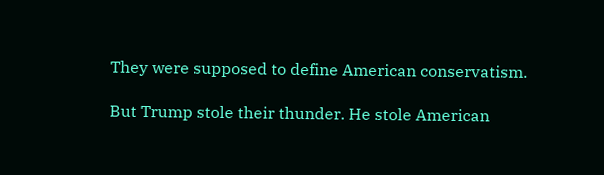They were supposed to define American conservatism.

But Trump stole their thunder. He stole American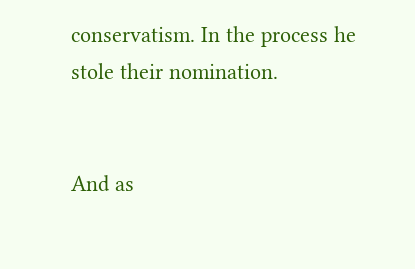conservatism. In the process he stole their nomination.


And as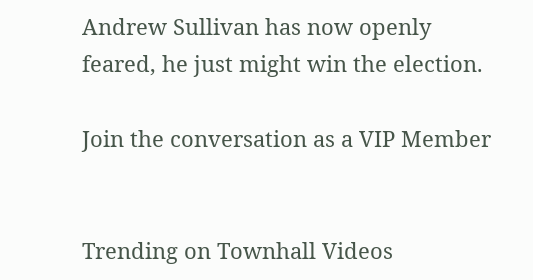Andrew Sullivan has now openly feared, he just might win the election.

Join the conversation as a VIP Member


Trending on Townhall Videos